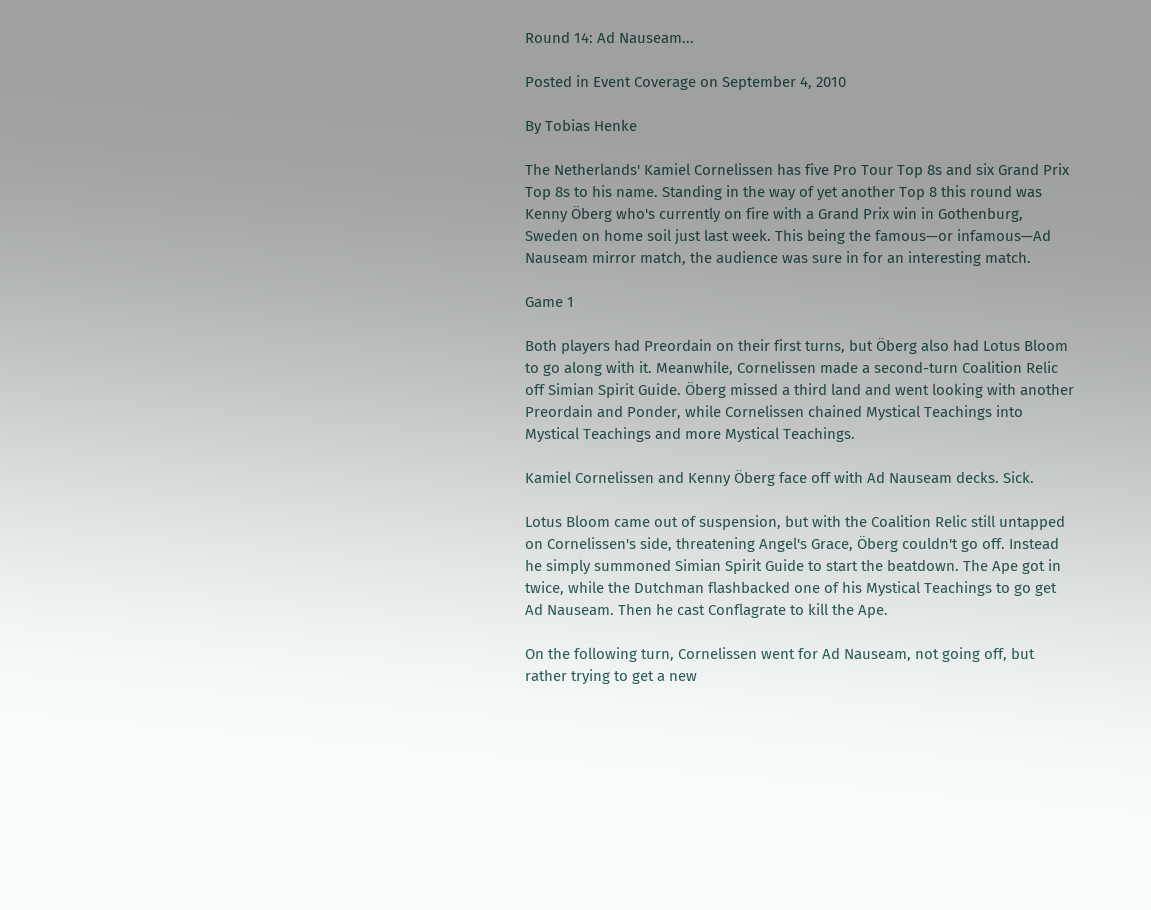Round 14: Ad Nauseam...

Posted in Event Coverage on September 4, 2010

By Tobias Henke

The Netherlands' Kamiel Cornelissen has five Pro Tour Top 8s and six Grand Prix Top 8s to his name. Standing in the way of yet another Top 8 this round was Kenny Öberg who's currently on fire with a Grand Prix win in Gothenburg, Sweden on home soil just last week. This being the famous—or infamous—Ad Nauseam mirror match, the audience was sure in for an interesting match.

Game 1

Both players had Preordain on their first turns, but Öberg also had Lotus Bloom to go along with it. Meanwhile, Cornelissen made a second-turn Coalition Relic off Simian Spirit Guide. Öberg missed a third land and went looking with another Preordain and Ponder, while Cornelissen chained Mystical Teachings into Mystical Teachings and more Mystical Teachings.

Kamiel Cornelissen and Kenny Öberg face off with Ad Nauseam decks. Sick.

Lotus Bloom came out of suspension, but with the Coalition Relic still untapped on Cornelissen's side, threatening Angel's Grace, Öberg couldn't go off. Instead he simply summoned Simian Spirit Guide to start the beatdown. The Ape got in twice, while the Dutchman flashbacked one of his Mystical Teachings to go get Ad Nauseam. Then he cast Conflagrate to kill the Ape.

On the following turn, Cornelissen went for Ad Nauseam, not going off, but rather trying to get a new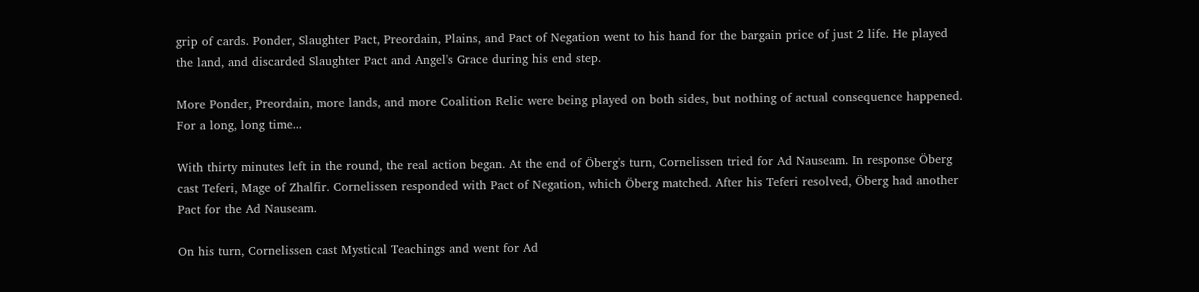grip of cards. Ponder, Slaughter Pact, Preordain, Plains, and Pact of Negation went to his hand for the bargain price of just 2 life. He played the land, and discarded Slaughter Pact and Angel's Grace during his end step.

More Ponder, Preordain, more lands, and more Coalition Relic were being played on both sides, but nothing of actual consequence happened. For a long, long time...

With thirty minutes left in the round, the real action began. At the end of Öberg's turn, Cornelissen tried for Ad Nauseam. In response Öberg cast Teferi, Mage of Zhalfir. Cornelissen responded with Pact of Negation, which Öberg matched. After his Teferi resolved, Öberg had another Pact for the Ad Nauseam.

On his turn, Cornelissen cast Mystical Teachings and went for Ad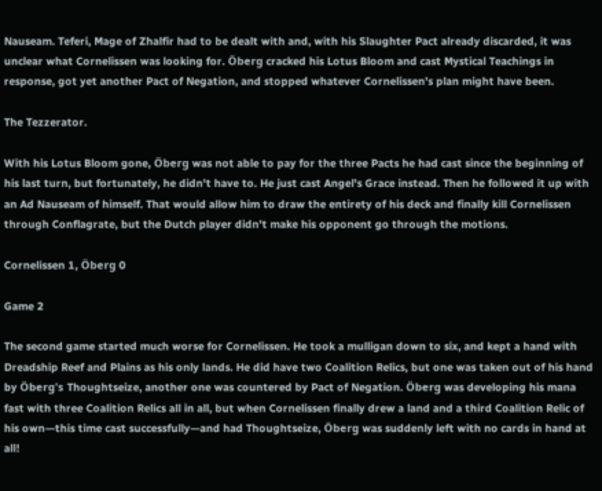Nauseam. Teferi, Mage of Zhalfir had to be dealt with and, with his Slaughter Pact already discarded, it was unclear what Cornelissen was looking for. Öberg cracked his Lotus Bloom and cast Mystical Teachings in response, got yet another Pact of Negation, and stopped whatever Cornelissen's plan might have been.

The Tezzerator.

With his Lotus Bloom gone, Öberg was not able to pay for the three Pacts he had cast since the beginning of his last turn, but fortunately, he didn't have to. He just cast Angel's Grace instead. Then he followed it up with an Ad Nauseam of himself. That would allow him to draw the entirety of his deck and finally kill Cornelissen through Conflagrate, but the Dutch player didn't make his opponent go through the motions.

Cornelissen 1, Öberg 0

Game 2

The second game started much worse for Cornelissen. He took a mulligan down to six, and kept a hand with Dreadship Reef and Plains as his only lands. He did have two Coalition Relics, but one was taken out of his hand by Öberg's Thoughtseize, another one was countered by Pact of Negation. Öberg was developing his mana fast with three Coalition Relics all in all, but when Cornelissen finally drew a land and a third Coalition Relic of his own—this time cast successfully—and had Thoughtseize, Öberg was suddenly left with no cards in hand at all!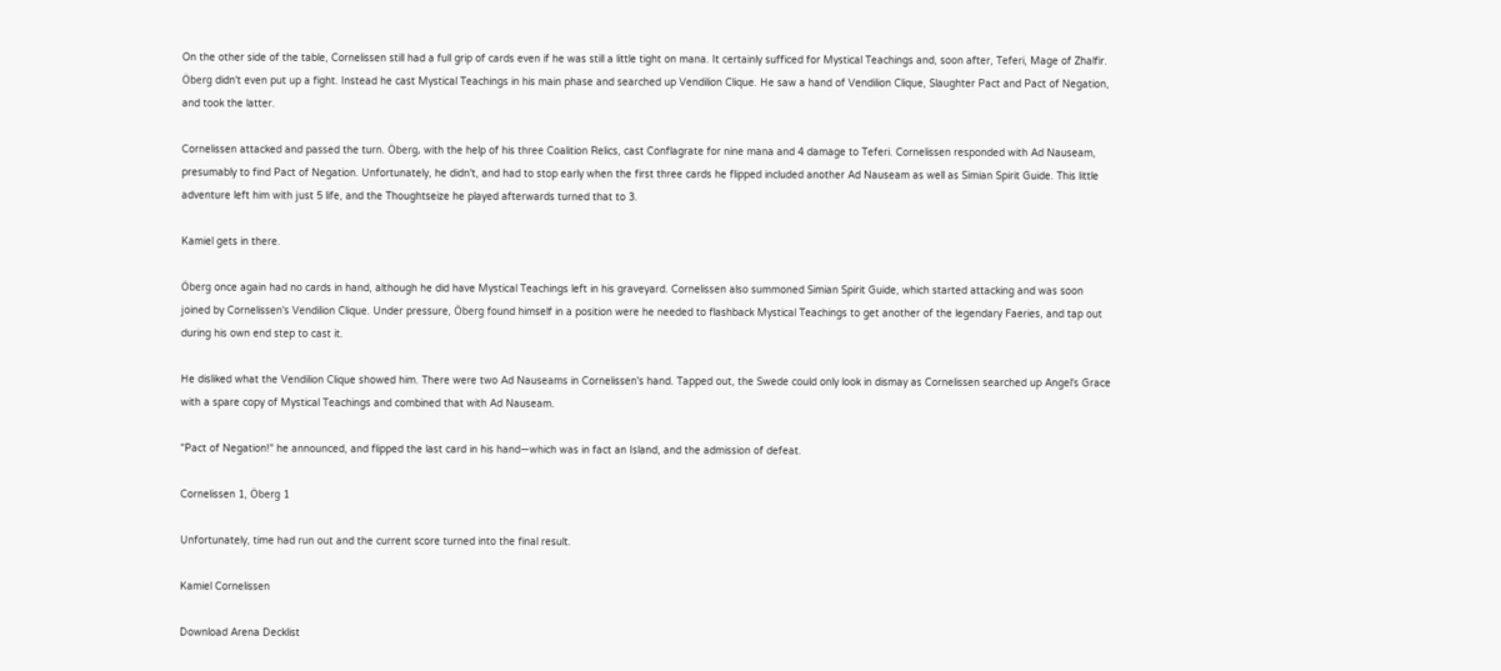On the other side of the table, Cornelissen still had a full grip of cards even if he was still a little tight on mana. It certainly sufficed for Mystical Teachings and, soon after, Teferi, Mage of Zhalfir. Öberg didn't even put up a fight. Instead he cast Mystical Teachings in his main phase and searched up Vendilion Clique. He saw a hand of Vendilion Clique, Slaughter Pact and Pact of Negation, and took the latter.

Cornelissen attacked and passed the turn. Öberg, with the help of his three Coalition Relics, cast Conflagrate for nine mana and 4 damage to Teferi. Cornelissen responded with Ad Nauseam, presumably to find Pact of Negation. Unfortunately, he didn't, and had to stop early when the first three cards he flipped included another Ad Nauseam as well as Simian Spirit Guide. This little adventure left him with just 5 life, and the Thoughtseize he played afterwards turned that to 3.

Kamiel gets in there.

Öberg once again had no cards in hand, although he did have Mystical Teachings left in his graveyard. Cornelissen also summoned Simian Spirit Guide, which started attacking and was soon joined by Cornelissen's Vendilion Clique. Under pressure, Öberg found himself in a position were he needed to flashback Mystical Teachings to get another of the legendary Faeries, and tap out during his own end step to cast it.

He disliked what the Vendilion Clique showed him. There were two Ad Nauseams in Cornelissen's hand. Tapped out, the Swede could only look in dismay as Cornelissen searched up Angel's Grace with a spare copy of Mystical Teachings and combined that with Ad Nauseam.

"Pact of Negation!" he announced, and flipped the last card in his hand—which was in fact an Island, and the admission of defeat.

Cornelissen 1, Öberg 1

Unfortunately, time had run out and the current score turned into the final result.

Kamiel Cornelissen

Download Arena Decklist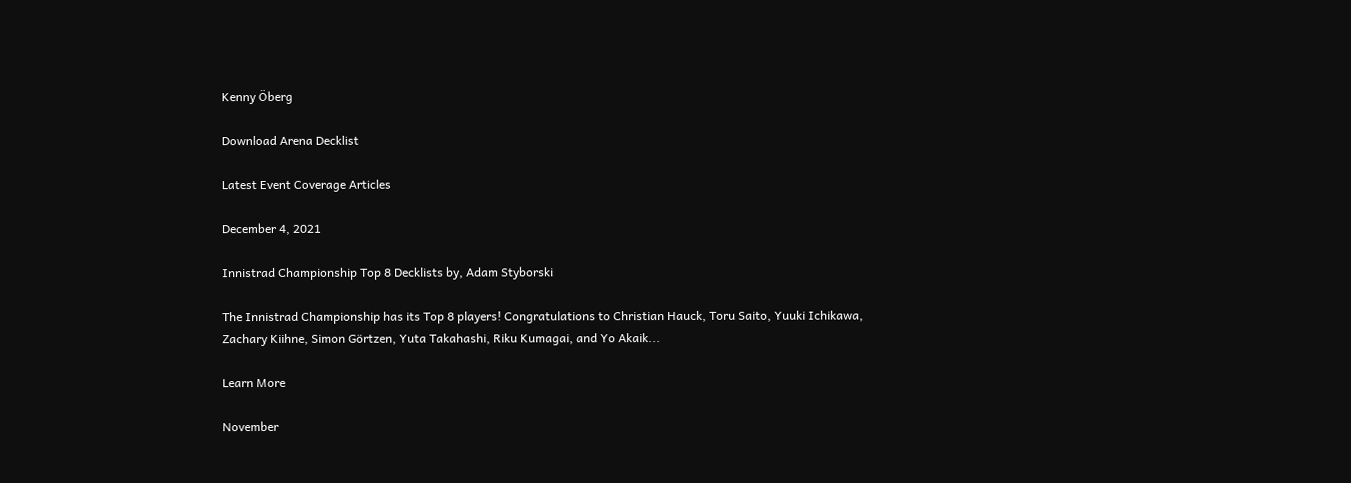Kenny Öberg

Download Arena Decklist

Latest Event Coverage Articles

December 4, 2021

Innistrad Championship Top 8 Decklists by, Adam Styborski

The Innistrad Championship has its Top 8 players! Congratulations to Christian Hauck, Toru Saito, Yuuki Ichikawa, Zachary Kiihne, Simon Görtzen, Yuta Takahashi, Riku Kumagai, and Yo Akaik...

Learn More

November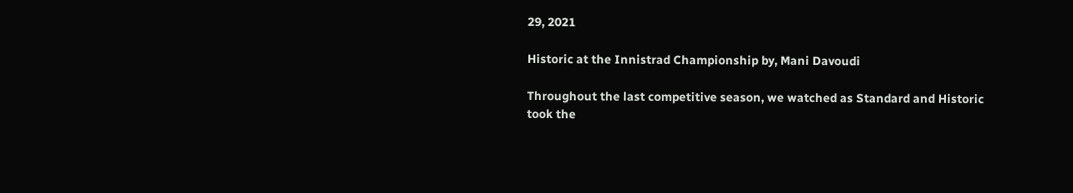29, 2021

Historic at the Innistrad Championship by, Mani Davoudi

Throughout the last competitive season, we watched as Standard and Historic took the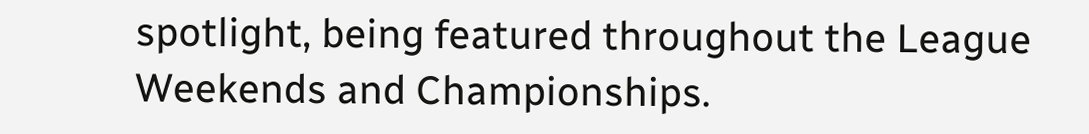spotlight, being featured throughout the League Weekends and Championships.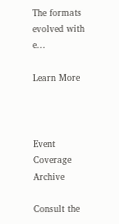The formats evolved with e...

Learn More



Event Coverage Archive

Consult the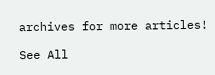archives for more articles!

See All